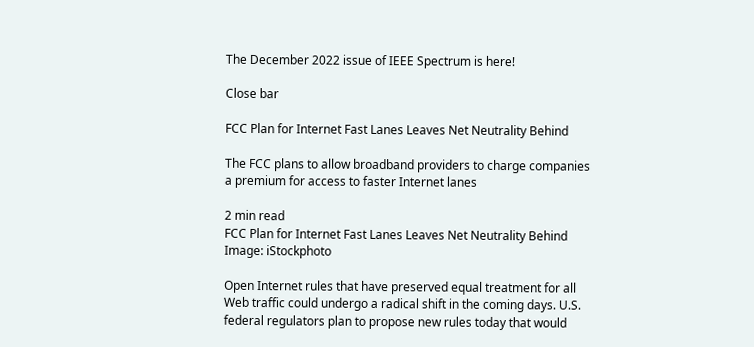The December 2022 issue of IEEE Spectrum is here!

Close bar

FCC Plan for Internet Fast Lanes Leaves Net Neutrality Behind

The FCC plans to allow broadband providers to charge companies a premium for access to faster Internet lanes

2 min read
FCC Plan for Internet Fast Lanes Leaves Net Neutrality Behind
Image: iStockphoto

Open Internet rules that have preserved equal treatment for all Web traffic could undergo a radical shift in the coming days. U.S. federal regulators plan to propose new rules today that would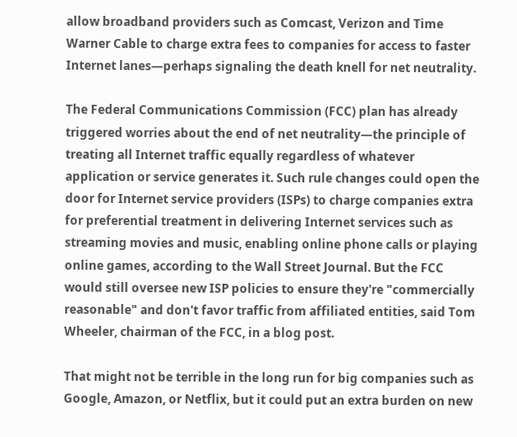allow broadband providers such as Comcast, Verizon and Time Warner Cable to charge extra fees to companies for access to faster Internet lanes—perhaps signaling the death knell for net neutrality.

The Federal Communications Commission (FCC) plan has already triggered worries about the end of net neutrality—the principle of treating all Internet traffic equally regardless of whatever application or service generates it. Such rule changes could open the door for Internet service providers (ISPs) to charge companies extra for preferential treatment in delivering Internet services such as streaming movies and music, enabling online phone calls or playing online games, according to the Wall Street Journal. But the FCC would still oversee new ISP policies to ensure they're "commercially reasonable" and don't favor traffic from affiliated entities, said Tom Wheeler, chairman of the FCC, in a blog post.

That might not be terrible in the long run for big companies such as Google, Amazon, or Netflix, but it could put an extra burden on new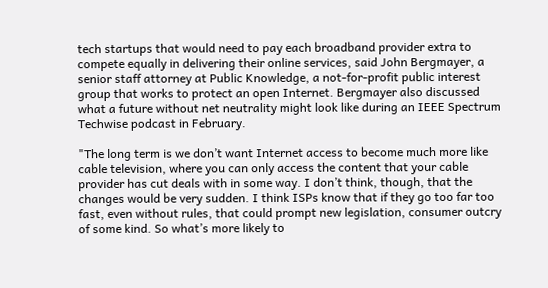tech startups that would need to pay each broadband provider extra to compete equally in delivering their online services, said John Bergmayer, a senior staff attorney at Public Knowledge, a not-for-profit public interest group that works to protect an open Internet. Bergmayer also discussed what a future without net neutrality might look like during an IEEE Spectrum Techwise podcast in February.

"The long term is we don’t want Internet access to become much more like cable television, where you can only access the content that your cable provider has cut deals with in some way. I don’t think, though, that the changes would be very sudden. I think ISPs know that if they go too far too fast, even without rules, that could prompt new legislation, consumer outcry of some kind. So what’s more likely to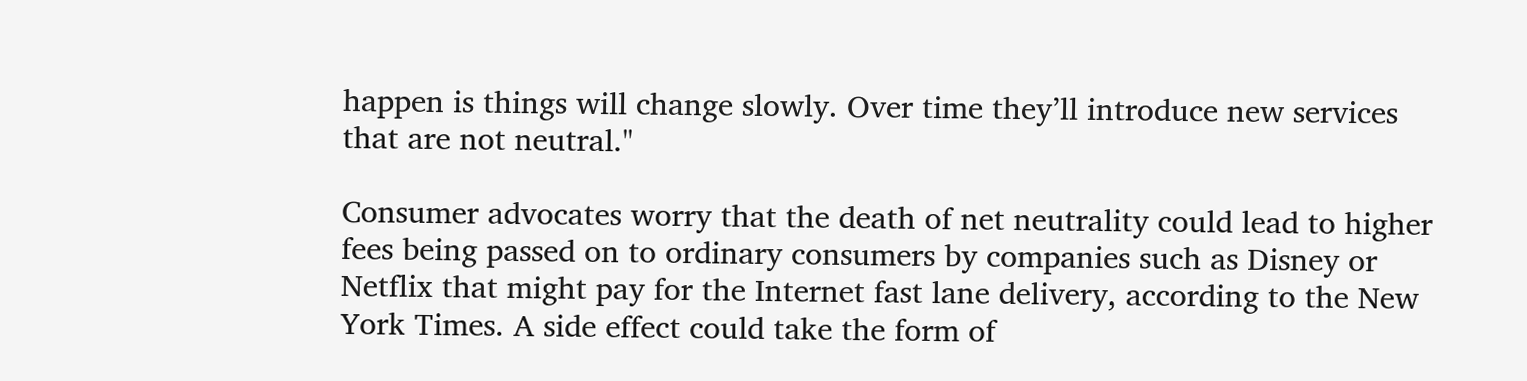happen is things will change slowly. Over time they’ll introduce new services that are not neutral."

Consumer advocates worry that the death of net neutrality could lead to higher fees being passed on to ordinary consumers by companies such as Disney or Netflix that might pay for the Internet fast lane delivery, according to the New York Times. A side effect could take the form of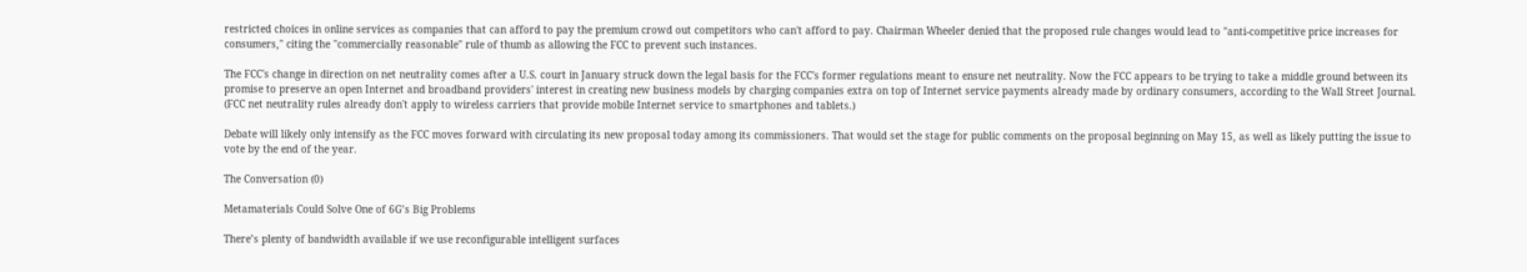restricted choices in online services as companies that can afford to pay the premium crowd out competitors who can't afford to pay. Chairman Wheeler denied that the proposed rule changes would lead to "anti-competitive price increases for consumers," citing the "commercially reasonable" rule of thumb as allowing the FCC to prevent such instances.

The FCC's change in direction on net neutrality comes after a U.S. court in January struck down the legal basis for the FCC's former regulations meant to ensure net neutrality. Now the FCC appears to be trying to take a middle ground between its promise to preserve an open Internet and broadband providers' interest in creating new business models by charging companies extra on top of Internet service payments already made by ordinary consumers, according to the Wall Street Journal. (FCC net neutrality rules already don't apply to wireless carriers that provide mobile Internet service to smartphones and tablets.)

Debate will likely only intensify as the FCC moves forward with circulating its new proposal today among its commissioners. That would set the stage for public comments on the proposal beginning on May 15, as well as likely putting the issue to vote by the end of the year.

The Conversation (0)

Metamaterials Could Solve One of 6G’s Big Problems

There’s plenty of bandwidth available if we use reconfigurable intelligent surfaces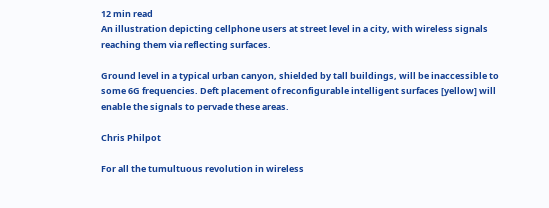12 min read
An illustration depicting cellphone users at street level in a city, with wireless signals reaching them via reflecting surfaces.

Ground level in a typical urban canyon, shielded by tall buildings, will be inaccessible to some 6G frequencies. Deft placement of reconfigurable intelligent surfaces [yellow] will enable the signals to pervade these areas.

Chris Philpot

For all the tumultuous revolution in wireless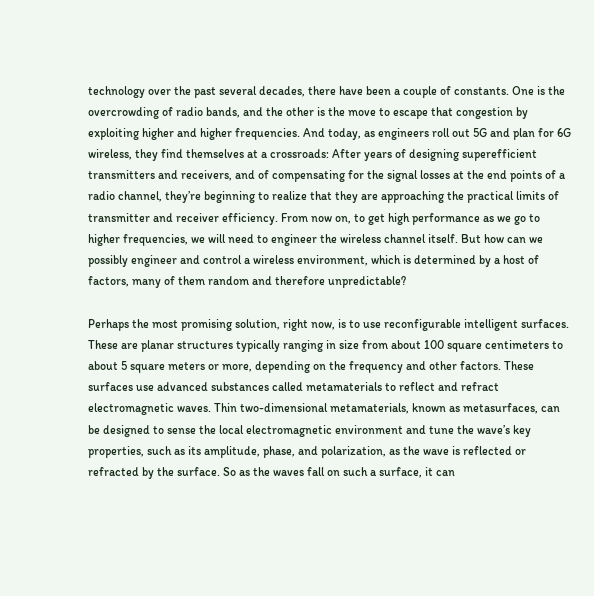technology over the past several decades, there have been a couple of constants. One is the overcrowding of radio bands, and the other is the move to escape that congestion by exploiting higher and higher frequencies. And today, as engineers roll out 5G and plan for 6G wireless, they find themselves at a crossroads: After years of designing superefficient transmitters and receivers, and of compensating for the signal losses at the end points of a radio channel, they’re beginning to realize that they are approaching the practical limits of transmitter and receiver efficiency. From now on, to get high performance as we go to higher frequencies, we will need to engineer the wireless channel itself. But how can we possibly engineer and control a wireless environment, which is determined by a host of factors, many of them random and therefore unpredictable?

Perhaps the most promising solution, right now, is to use reconfigurable intelligent surfaces. These are planar structures typically ranging in size from about 100 square centimeters to about 5 square meters or more, depending on the frequency and other factors. These surfaces use advanced substances called metamaterials to reflect and refract electromagnetic waves. Thin two-dimensional metamaterials, known as metasurfaces, can be designed to sense the local electromagnetic environment and tune the wave’s key properties, such as its amplitude, phase, and polarization, as the wave is reflected or refracted by the surface. So as the waves fall on such a surface, it can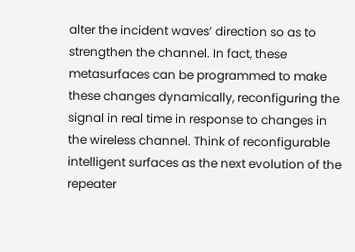alter the incident waves’ direction so as to strengthen the channel. In fact, these metasurfaces can be programmed to make these changes dynamically, reconfiguring the signal in real time in response to changes in the wireless channel. Think of reconfigurable intelligent surfaces as the next evolution of the repeater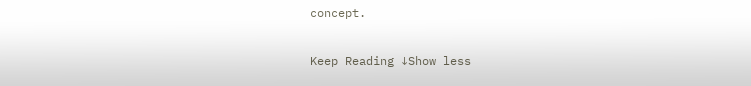concept.

Keep Reading ↓Show less